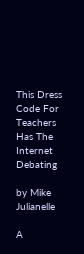This Dress Code For Teachers Has The Internet Debating

by Mike Julianelle

A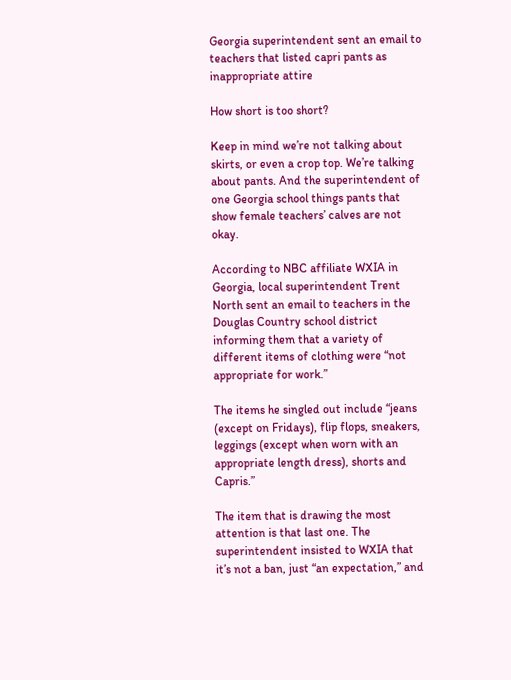Georgia superintendent sent an email to teachers that listed capri pants as inappropriate attire

How short is too short?

Keep in mind we’re not talking about skirts, or even a crop top. We’re talking about pants. And the superintendent of one Georgia school things pants that show female teachers’ calves are not okay.

According to NBC affiliate WXIA in Georgia, local superintendent Trent North sent an email to teachers in the Douglas Country school district informing them that a variety of different items of clothing were “not appropriate for work.”

The items he singled out include “jeans (except on Fridays), flip flops, sneakers, leggings (except when worn with an appropriate length dress), shorts and Capris.”

The item that is drawing the most attention is that last one. The superintendent insisted to WXIA that it’s not a ban, just “an expectation,” and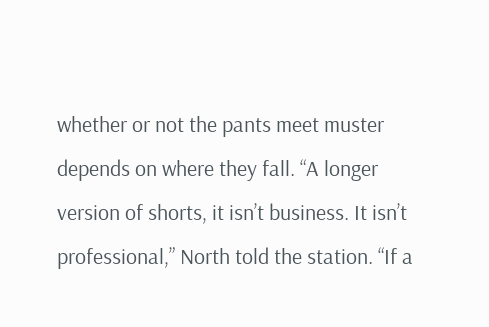whether or not the pants meet muster depends on where they fall. “A longer version of shorts, it isn’t business. It isn’t professional,” North told the station. “If a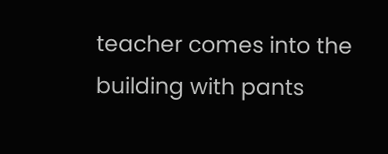teacher comes into the building with pants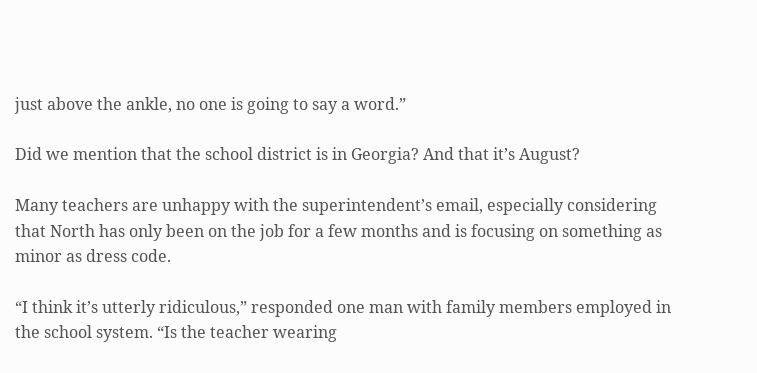just above the ankle, no one is going to say a word.”

Did we mention that the school district is in Georgia? And that it’s August?

Many teachers are unhappy with the superintendent’s email, especially considering that North has only been on the job for a few months and is focusing on something as minor as dress code.

“I think it’s utterly ridiculous,” responded one man with family members employed in the school system. “Is the teacher wearing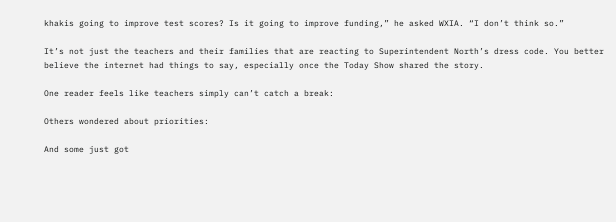khakis going to improve test scores? Is it going to improve funding,” he asked WXIA. “I don’t think so.”

It’s not just the teachers and their families that are reacting to Superintendent North’s dress code. You better believe the internet had things to say, especially once the Today Show shared the story.

One reader feels like teachers simply can’t catch a break:

Others wondered about priorities:

And some just got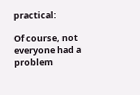practical:

Of course, not everyone had a problem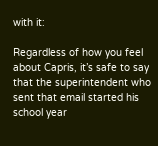with it:

Regardless of how you feel about Capris, it’s safe to say that the superintendent who sent that email started his school year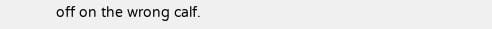off on the wrong calf.